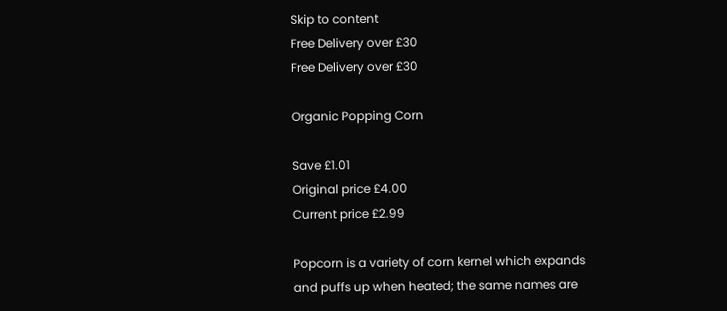Skip to content
Free Delivery over £30
Free Delivery over £30

Organic Popping Corn

Save £1.01
Original price £4.00
Current price £2.99

Popcorn is a variety of corn kernel which expands and puffs up when heated; the same names are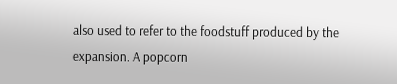also used to refer to the foodstuff produced by the expansion. A popcorn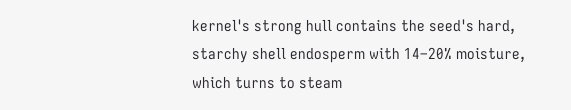kernel's strong hull contains the seed's hard, starchy shell endosperm with 14–20% moisture, which turns to steam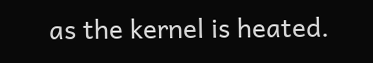as the kernel is heated.